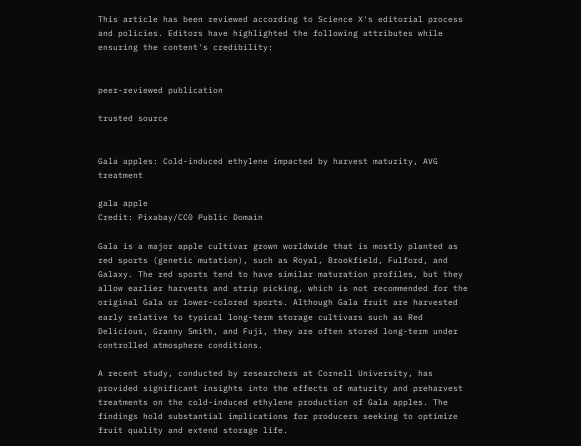This article has been reviewed according to Science X's editorial process and policies. Editors have highlighted the following attributes while ensuring the content's credibility:


peer-reviewed publication

trusted source


Gala apples: Cold-induced ethylene impacted by harvest maturity, AVG treatment

gala apple
Credit: Pixabay/CC0 Public Domain

Gala is a major apple cultivar grown worldwide that is mostly planted as red sports (genetic mutation), such as Royal, Brookfield, Fulford, and Galaxy. The red sports tend to have similar maturation profiles, but they allow earlier harvests and strip picking, which is not recommended for the original Gala or lower-colored sports. Although Gala fruit are harvested early relative to typical long-term storage cultivars such as Red Delicious, Granny Smith, and Fuji, they are often stored long-term under controlled atmosphere conditions.

A recent study, conducted by researchers at Cornell University, has provided significant insights into the effects of maturity and preharvest treatments on the cold-induced ethylene production of Gala apples. The findings hold substantial implications for producers seeking to optimize fruit quality and extend storage life.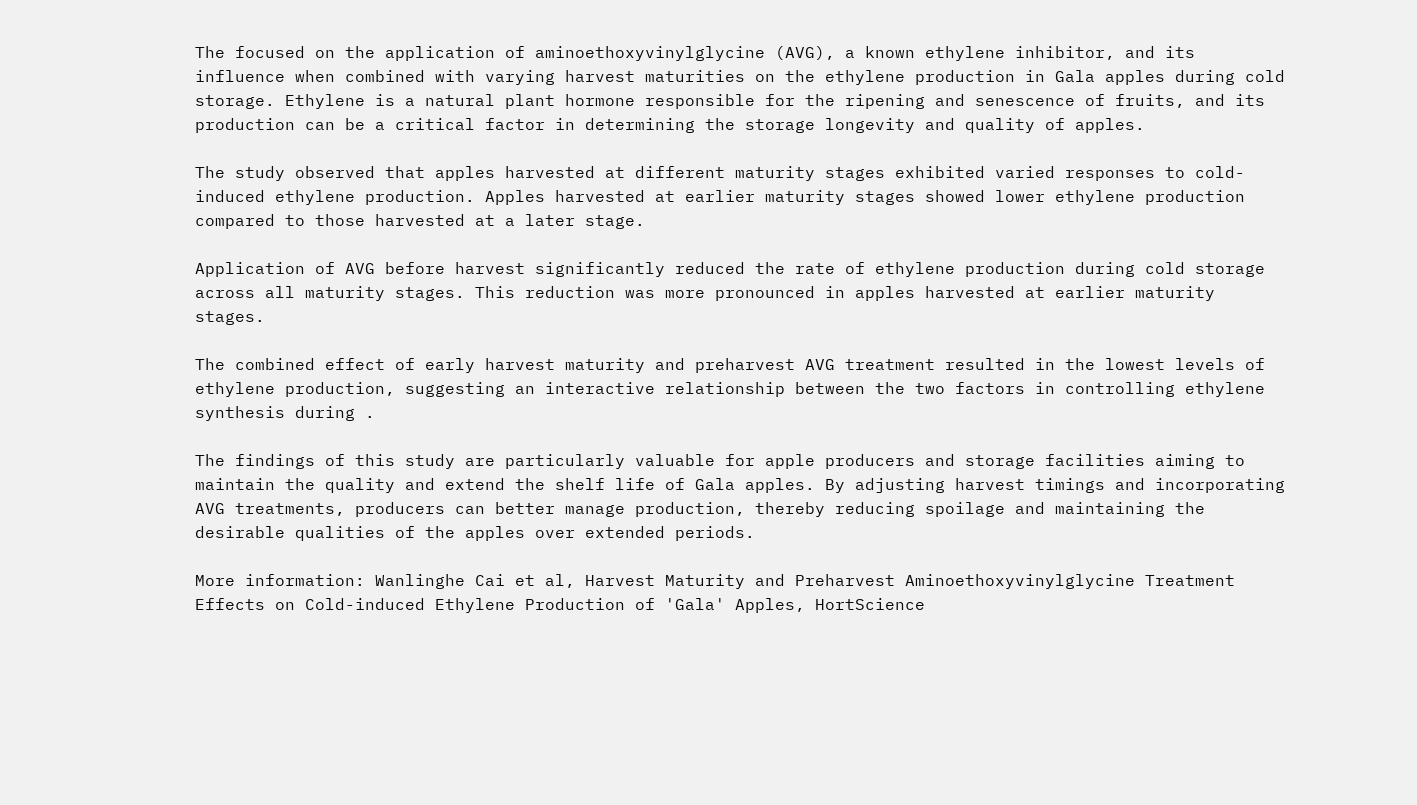The focused on the application of aminoethoxyvinylglycine (AVG), a known ethylene inhibitor, and its influence when combined with varying harvest maturities on the ethylene production in Gala apples during cold storage. Ethylene is a natural plant hormone responsible for the ripening and senescence of fruits, and its production can be a critical factor in determining the storage longevity and quality of apples.

The study observed that apples harvested at different maturity stages exhibited varied responses to cold-induced ethylene production. Apples harvested at earlier maturity stages showed lower ethylene production compared to those harvested at a later stage.

Application of AVG before harvest significantly reduced the rate of ethylene production during cold storage across all maturity stages. This reduction was more pronounced in apples harvested at earlier maturity stages.

The combined effect of early harvest maturity and preharvest AVG treatment resulted in the lowest levels of ethylene production, suggesting an interactive relationship between the two factors in controlling ethylene synthesis during .

The findings of this study are particularly valuable for apple producers and storage facilities aiming to maintain the quality and extend the shelf life of Gala apples. By adjusting harvest timings and incorporating AVG treatments, producers can better manage production, thereby reducing spoilage and maintaining the desirable qualities of the apples over extended periods.

More information: Wanlinghe Cai et al, Harvest Maturity and Preharvest Aminoethoxyvinylglycine Treatment Effects on Cold-induced Ethylene Production of 'Gala' Apples, HortScience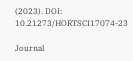(2023). DOI: 10.21273/HORTSCI17074-23

Journal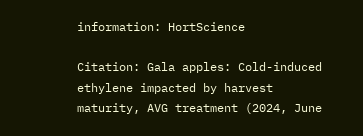information: HortScience

Citation: Gala apples: Cold-induced ethylene impacted by harvest maturity, AVG treatment (2024, June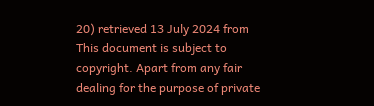20) retrieved 13 July 2024 from
This document is subject to copyright. Apart from any fair dealing for the purpose of private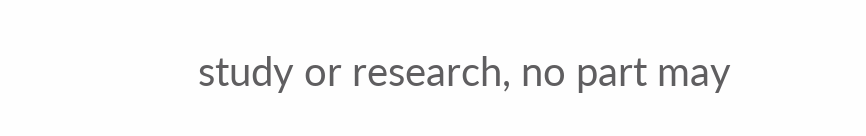study or research, no part may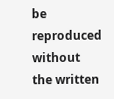be reproduced without the written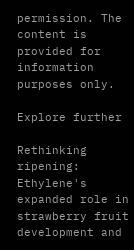permission. The content is provided for information purposes only.

Explore further

Rethinking ripening: Ethylene's expanded role in strawberry fruit development and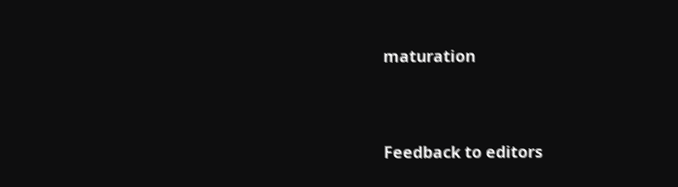maturation


Feedback to editors